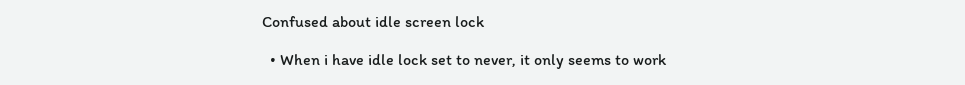Confused about idle screen lock

  • When i have idle lock set to never, it only seems to work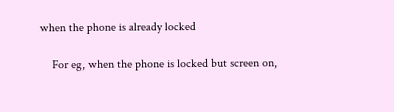when the phone is already locked

    For eg, when the phone is locked but screen on,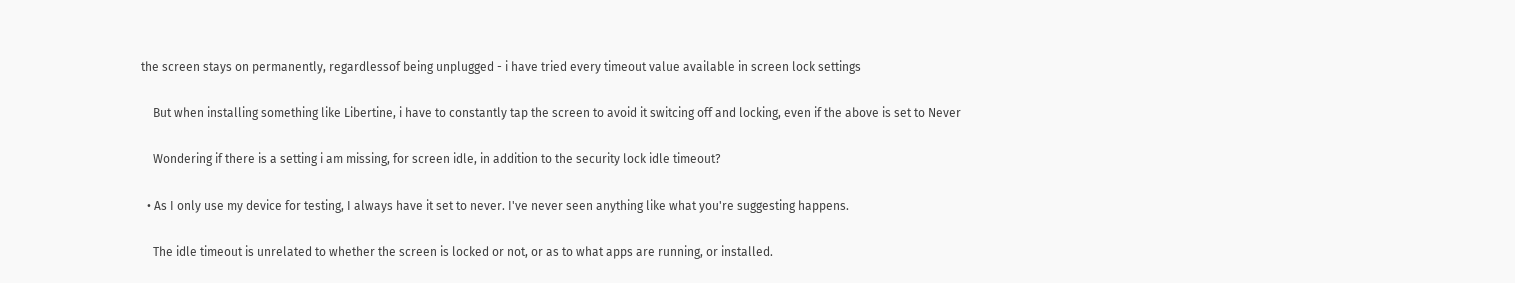the screen stays on permanently, regardlessof being unplugged - i have tried every timeout value available in screen lock settings

    But when installing something like Libertine, i have to constantly tap the screen to avoid it switcing off and locking, even if the above is set to Never

    Wondering if there is a setting i am missing, for screen idle, in addition to the security lock idle timeout?

  • As I only use my device for testing, I always have it set to never. I've never seen anything like what you're suggesting happens.

    The idle timeout is unrelated to whether the screen is locked or not, or as to what apps are running, or installed.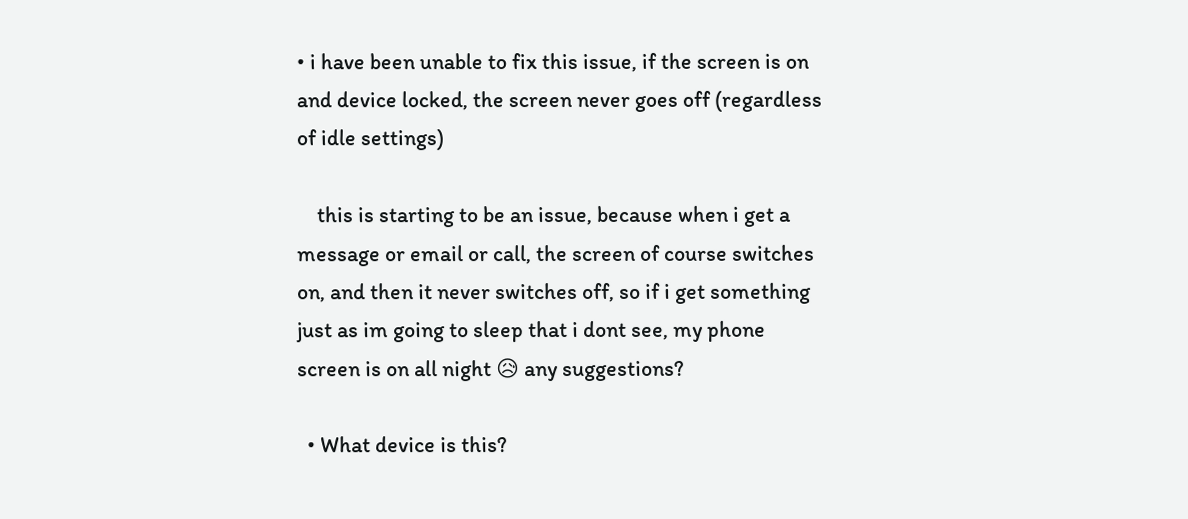• i have been unable to fix this issue, if the screen is on and device locked, the screen never goes off (regardless of idle settings)

    this is starting to be an issue, because when i get a message or email or call, the screen of course switches on, and then it never switches off, so if i get something just as im going to sleep that i dont see, my phone screen is on all night 😥 any suggestions?

  • What device is this?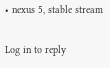• nexus 5, stable stream

Log in to reply